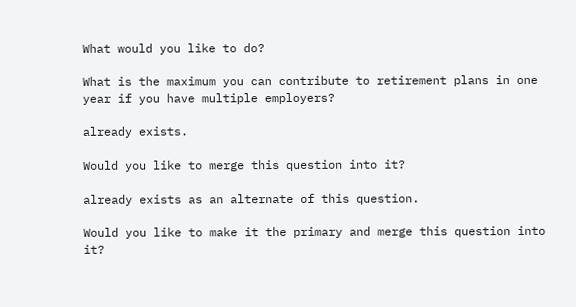What would you like to do?

What is the maximum you can contribute to retirement plans in one year if you have multiple employers?

already exists.

Would you like to merge this question into it?

already exists as an alternate of this question.

Would you like to make it the primary and merge this question into it?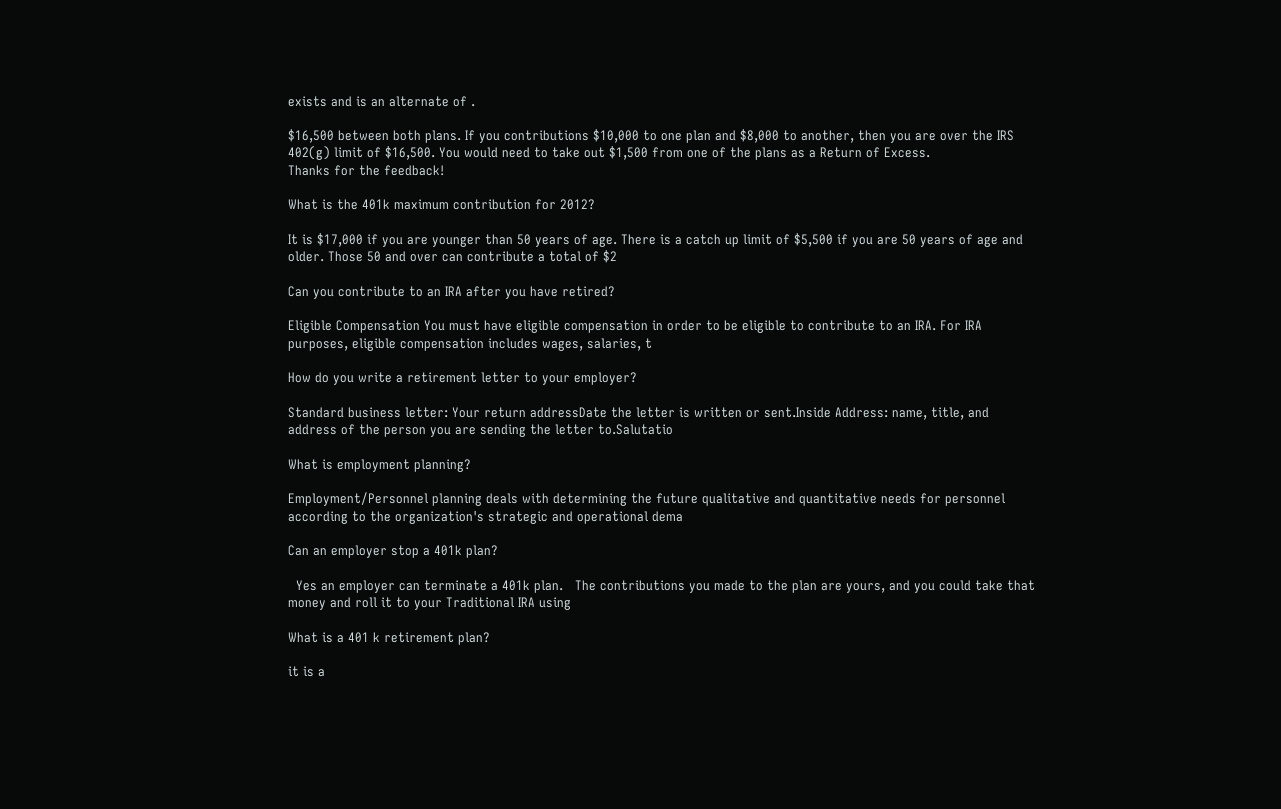exists and is an alternate of .

$16,500 between both plans. If you contributions $10,000 to one plan and $8,000 to another, then you are over the IRS 402(g) limit of $16,500. You would need to take out $1,500 from one of the plans as a Return of Excess.
Thanks for the feedback!

What is the 401k maximum contribution for 2012?

It is $17,000 if you are younger than 50 years of age. There is a catch up limit of $5,500 if you are 50 years of age and older. Those 50 and over can contribute a total of $2

Can you contribute to an IRA after you have retired?

Eligible Compensation You must have eligible compensation in order to be eligible to contribute to an IRA. For IRA purposes, eligible compensation includes wages, salaries, t

How do you write a retirement letter to your employer?

Standard business letter: Your return addressDate the letter is written or sent.Inside Address: name, title, and address of the person you are sending the letter to.Salutatio

What is employment planning?

Employment/Personnel planning deals with determining the future qualitative and quantitative needs for personnel according to the organization's strategic and operational dema

Can an employer stop a 401k plan?

  Yes an employer can terminate a 401k plan.   The contributions you made to the plan are yours, and you could take that money and roll it to your Traditional IRA using

What is a 401 k retirement plan?

it is a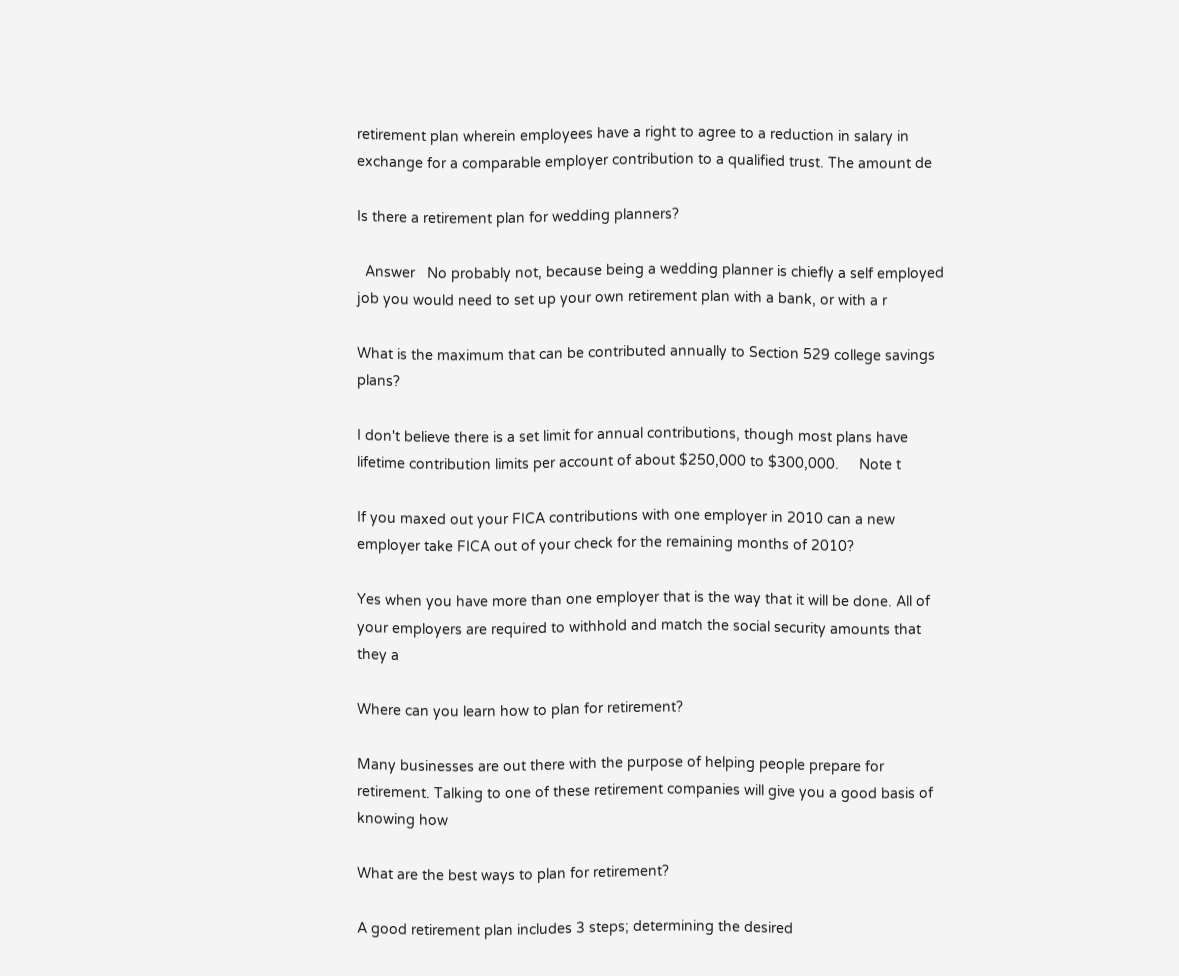retirement plan wherein employees have a right to agree to a reduction in salary in exchange for a comparable employer contribution to a qualified trust. The amount de

Is there a retirement plan for wedding planners?

  Answer   No probably not, because being a wedding planner is chiefly a self employed job you would need to set up your own retirement plan with a bank, or with a r

What is the maximum that can be contributed annually to Section 529 college savings plans?

I don't believe there is a set limit for annual contributions, though most plans have lifetime contribution limits per account of about $250,000 to $300,000.     Note t

If you maxed out your FICA contributions with one employer in 2010 can a new employer take FICA out of your check for the remaining months of 2010?

Yes when you have more than one employer that is the way that it will be done. All of your employers are required to withhold and match the social security amounts that they a

Where can you learn how to plan for retirement?

Many businesses are out there with the purpose of helping people prepare for retirement. Talking to one of these retirement companies will give you a good basis of knowing how

What are the best ways to plan for retirement?

A good retirement plan includes 3 steps; determining the desired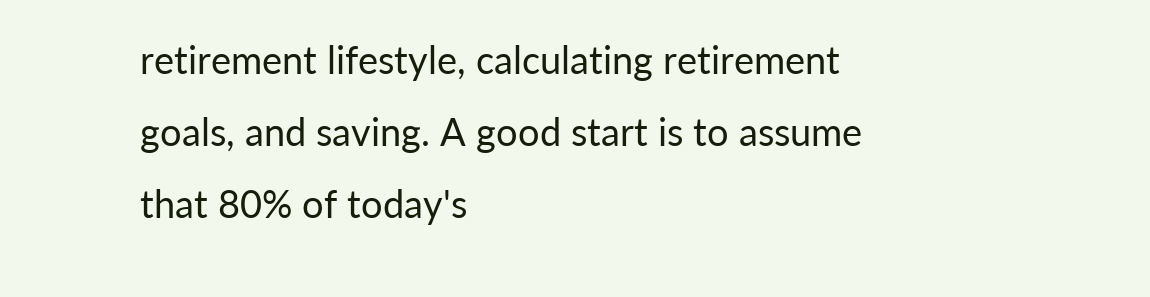retirement lifestyle, calculating retirement goals, and saving. A good start is to assume that 80% of today's